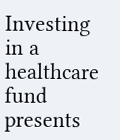Investing in a healthcare fund presents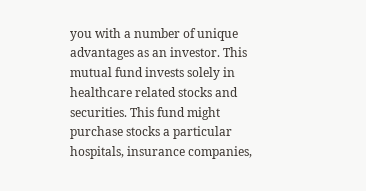you with a number of unique advantages as an investor. This mutual fund invests solely in healthcare related stocks and securities. This fund might purchase stocks a particular hospitals, insurance companies,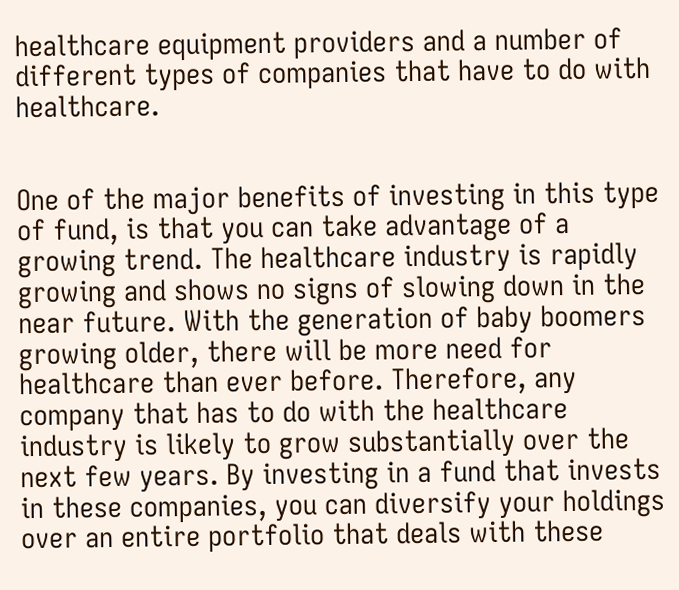healthcare equipment providers and a number of different types of companies that have to do with healthcare.


One of the major benefits of investing in this type of fund, is that you can take advantage of a growing trend. The healthcare industry is rapidly growing and shows no signs of slowing down in the near future. With the generation of baby boomers growing older, there will be more need for healthcare than ever before. Therefore, any company that has to do with the healthcare industry is likely to grow substantially over the next few years. By investing in a fund that invests in these companies, you can diversify your holdings over an entire portfolio that deals with these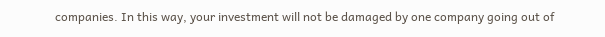companies. In this way, your investment will not be damaged by one company going out of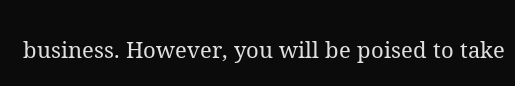business. However, you will be poised to take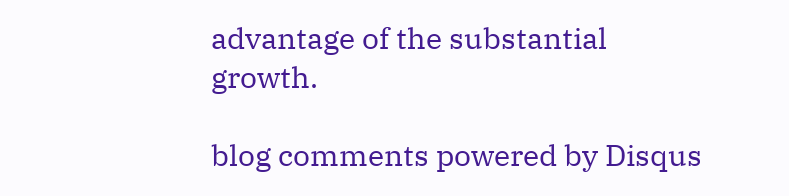advantage of the substantial growth.

blog comments powered by Disqus